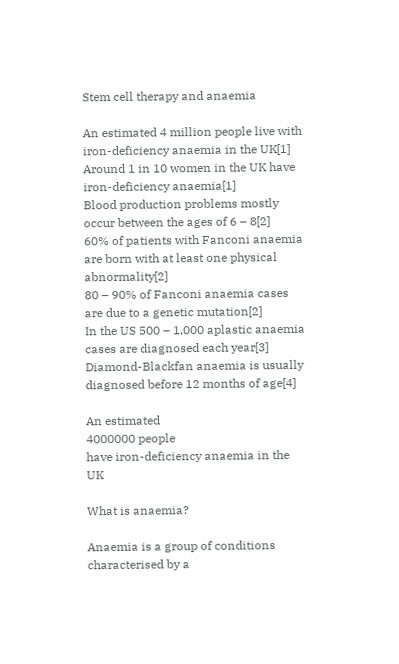Stem cell therapy and anaemia

An estimated 4 million people live with iron-deficiency anaemia in the UK[1]
Around 1 in 10 women in the UK have iron-deficiency anaemia[1]
Blood production problems mostly occur between the ages of 6 – 8[2]
60% of patients with Fanconi anaemia are born with at least one physical abnormality[2]
80 – 90% of Fanconi anaemia cases are due to a genetic mutation[2]
In the US 500 – 1,000 aplastic anaemia cases are diagnosed each year[3]
Diamond-Blackfan anaemia is usually diagnosed before 12 months of age[4]

An estimated
4000000 people
have iron-deficiency anaemia in the UK

What is anaemia?

Anaemia is a group of conditions characterised by a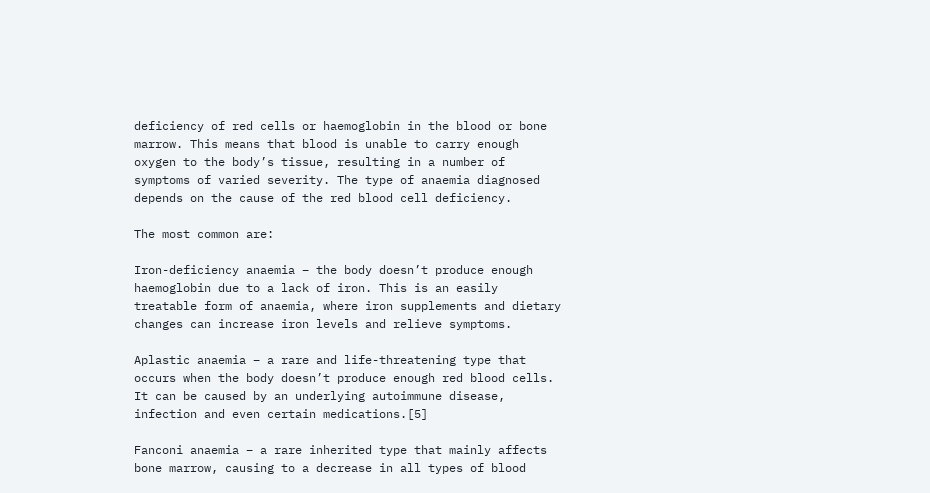deficiency of red cells or haemoglobin in the blood or bone marrow. This means that blood is unable to carry enough oxygen to the body’s tissue, resulting in a number of symptoms of varied severity. The type of anaemia diagnosed depends on the cause of the red blood cell deficiency.

The most common are:

Iron-deficiency anaemia – the body doesn’t produce enough haemoglobin due to a lack of iron. This is an easily treatable form of anaemia, where iron supplements and dietary changes can increase iron levels and relieve symptoms.

Aplastic anaemia – a rare and life-threatening type that occurs when the body doesn’t produce enough red blood cells. It can be caused by an underlying autoimmune disease, infection and even certain medications.[5]

Fanconi anaemia – a rare inherited type that mainly affects bone marrow, causing to a decrease in all types of blood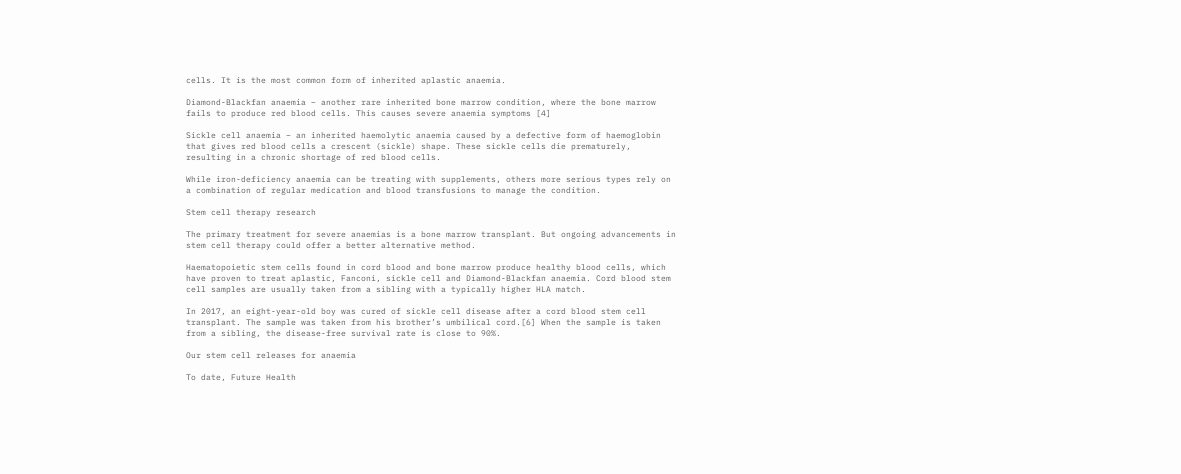cells. It is the most common form of inherited aplastic anaemia.

Diamond-Blackfan anaemia – another rare inherited bone marrow condition, where the bone marrow fails to produce red blood cells. This causes severe anaemia symptoms [4]

Sickle cell anaemia – an inherited haemolytic anaemia caused by a defective form of haemoglobin that gives red blood cells a crescent (sickle) shape. These sickle cells die prematurely, resulting in a chronic shortage of red blood cells.

While iron-deficiency anaemia can be treating with supplements, others more serious types rely on a combination of regular medication and blood transfusions to manage the condition.

Stem cell therapy research

The primary treatment for severe anaemias is a bone marrow transplant. But ongoing advancements in stem cell therapy could offer a better alternative method.

Haematopoietic stem cells found in cord blood and bone marrow produce healthy blood cells, which have proven to treat aplastic, Fanconi, sickle cell and Diamond-Blackfan anaemia. Cord blood stem cell samples are usually taken from a sibling with a typically higher HLA match.

In 2017, an eight-year-old boy was cured of sickle cell disease after a cord blood stem cell transplant. The sample was taken from his brother’s umbilical cord.[6] When the sample is taken from a sibling, the disease-free survival rate is close to 90%.

Our stem cell releases for anaemia

To date, Future Health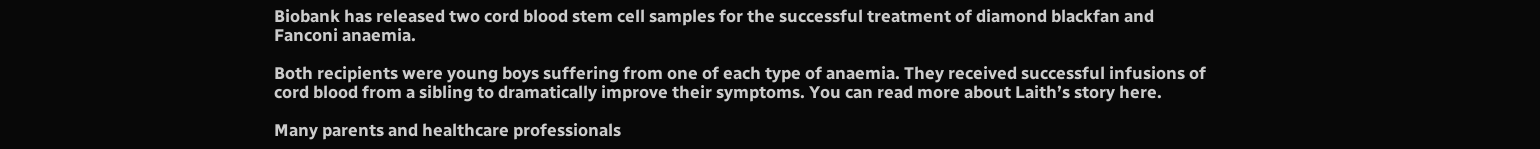Biobank has released two cord blood stem cell samples for the successful treatment of diamond blackfan and Fanconi anaemia.

Both recipients were young boys suffering from one of each type of anaemia. They received successful infusions of cord blood from a sibling to dramatically improve their symptoms. You can read more about Laith’s story here.

Many parents and healthcare professionals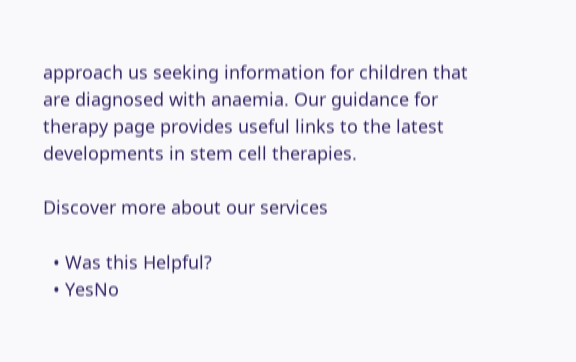approach us seeking information for children that are diagnosed with anaemia. Our guidance for therapy page provides useful links to the latest developments in stem cell therapies.

Discover more about our services

  • Was this Helpful?
  • YesNo